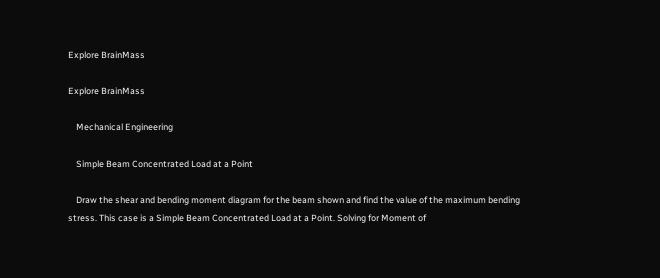Explore BrainMass

Explore BrainMass

    Mechanical Engineering

    Simple Beam Concentrated Load at a Point

    Draw the shear and bending moment diagram for the beam shown and find the value of the maximum bending stress. This case is a Simple Beam Concentrated Load at a Point. Solving for Moment of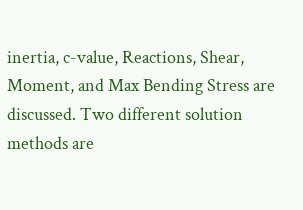inertia, c-value, Reactions, Shear, Moment, and Max Bending Stress are discussed. Two different solution methods are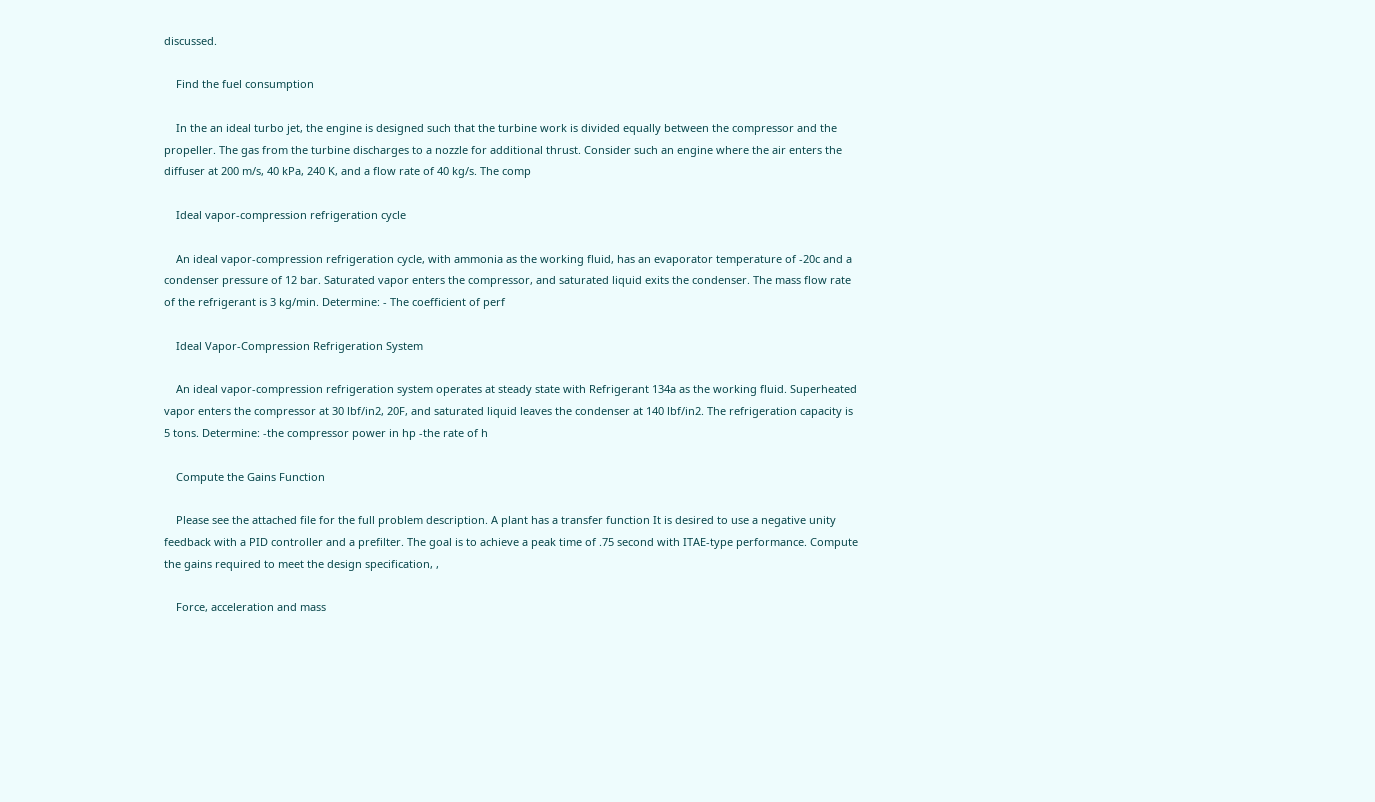discussed.

    Find the fuel consumption

    In the an ideal turbo jet, the engine is designed such that the turbine work is divided equally between the compressor and the propeller. The gas from the turbine discharges to a nozzle for additional thrust. Consider such an engine where the air enters the diffuser at 200 m/s, 40 kPa, 240 K, and a flow rate of 40 kg/s. The comp

    Ideal vapor-compression refrigeration cycle

    An ideal vapor-compression refrigeration cycle, with ammonia as the working fluid, has an evaporator temperature of -20c and a condenser pressure of 12 bar. Saturated vapor enters the compressor, and saturated liquid exits the condenser. The mass flow rate of the refrigerant is 3 kg/min. Determine: - The coefficient of perf

    Ideal Vapor-Compression Refrigeration System

    An ideal vapor-compression refrigeration system operates at steady state with Refrigerant 134a as the working fluid. Superheated vapor enters the compressor at 30 lbf/in2, 20F, and saturated liquid leaves the condenser at 140 lbf/in2. The refrigeration capacity is 5 tons. Determine: -the compressor power in hp -the rate of h

    Compute the Gains Function

    Please see the attached file for the full problem description. A plant has a transfer function It is desired to use a negative unity feedback with a PID controller and a prefilter. The goal is to achieve a peak time of .75 second with ITAE-type performance. Compute the gains required to meet the design specification, ,

    Force, acceleration and mass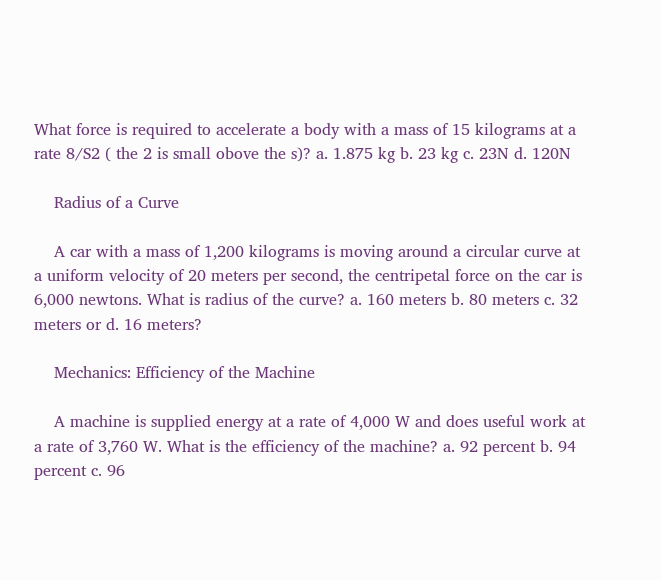What force is required to accelerate a body with a mass of 15 kilograms at a rate 8/S2 ( the 2 is small obove the s)? a. 1.875 kg b. 23 kg c. 23N d. 120N

    Radius of a Curve

    A car with a mass of 1,200 kilograms is moving around a circular curve at a uniform velocity of 20 meters per second, the centripetal force on the car is 6,000 newtons. What is radius of the curve? a. 160 meters b. 80 meters c. 32 meters or d. 16 meters?

    Mechanics: Efficiency of the Machine

    A machine is supplied energy at a rate of 4,000 W and does useful work at a rate of 3,760 W. What is the efficiency of the machine? a. 92 percent b. 94 percent c. 96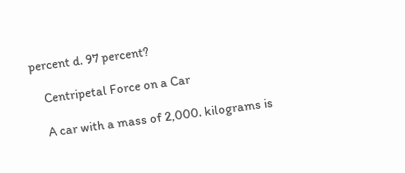percent d. 97 percent?

    Centripetal Force on a Car

    A car with a mass of 2,000. kilograms is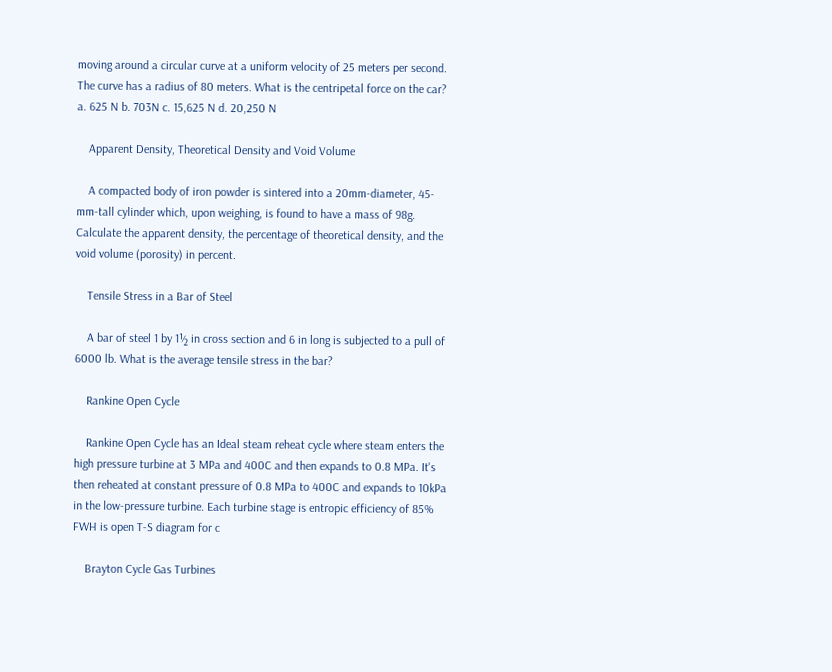moving around a circular curve at a uniform velocity of 25 meters per second. The curve has a radius of 80 meters. What is the centripetal force on the car? a. 625 N b. 703N c. 15,625 N d. 20,250 N

    Apparent Density, Theoretical Density and Void Volume

    A compacted body of iron powder is sintered into a 20mm-diameter, 45-mm-tall cylinder which, upon weighing, is found to have a mass of 98g. Calculate the apparent density, the percentage of theoretical density, and the void volume (porosity) in percent.

    Tensile Stress in a Bar of Steel

    A bar of steel 1 by 1½ in cross section and 6 in long is subjected to a pull of 6000 lb. What is the average tensile stress in the bar?

    Rankine Open Cycle

    Rankine Open Cycle has an Ideal steam reheat cycle where steam enters the high pressure turbine at 3 MPa and 400C and then expands to 0.8 MPa. It's then reheated at constant pressure of 0.8 MPa to 400C and expands to 10kPa in the low-pressure turbine. Each turbine stage is entropic efficiency of 85% FWH is open T-S diagram for c

    Brayton Cycle Gas Turbines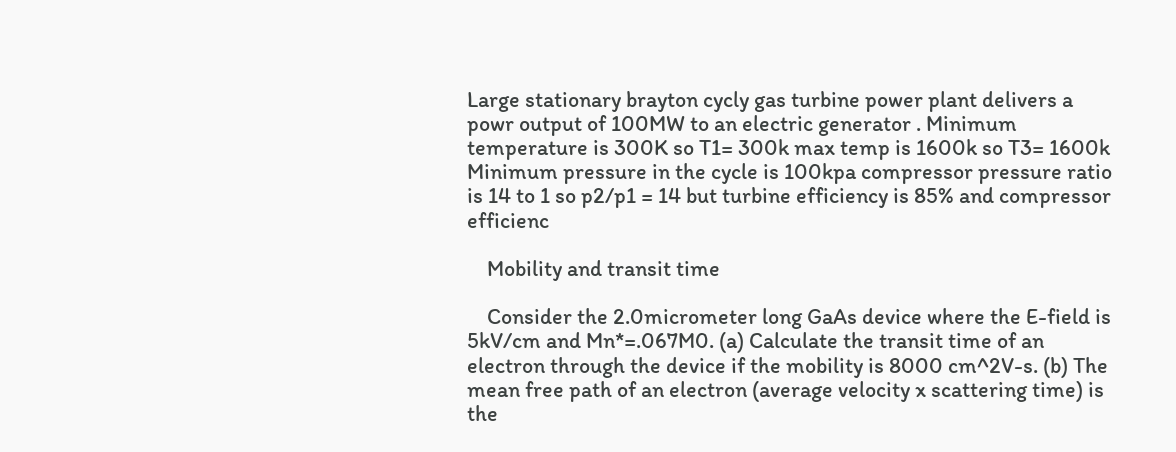Large stationary brayton cycly gas turbine power plant delivers a powr output of 100MW to an electric generator . Minimum temperature is 300K so T1= 300k max temp is 1600k so T3= 1600k Minimum pressure in the cycle is 100kpa compressor pressure ratio is 14 to 1 so p2/p1 = 14 but turbine efficiency is 85% and compressor efficienc

    Mobility and transit time

    Consider the 2.0micrometer long GaAs device where the E-field is 5kV/cm and Mn*=.067M0. (a) Calculate the transit time of an electron through the device if the mobility is 8000 cm^2V-s. (b) The mean free path of an electron (average velocity x scattering time) is the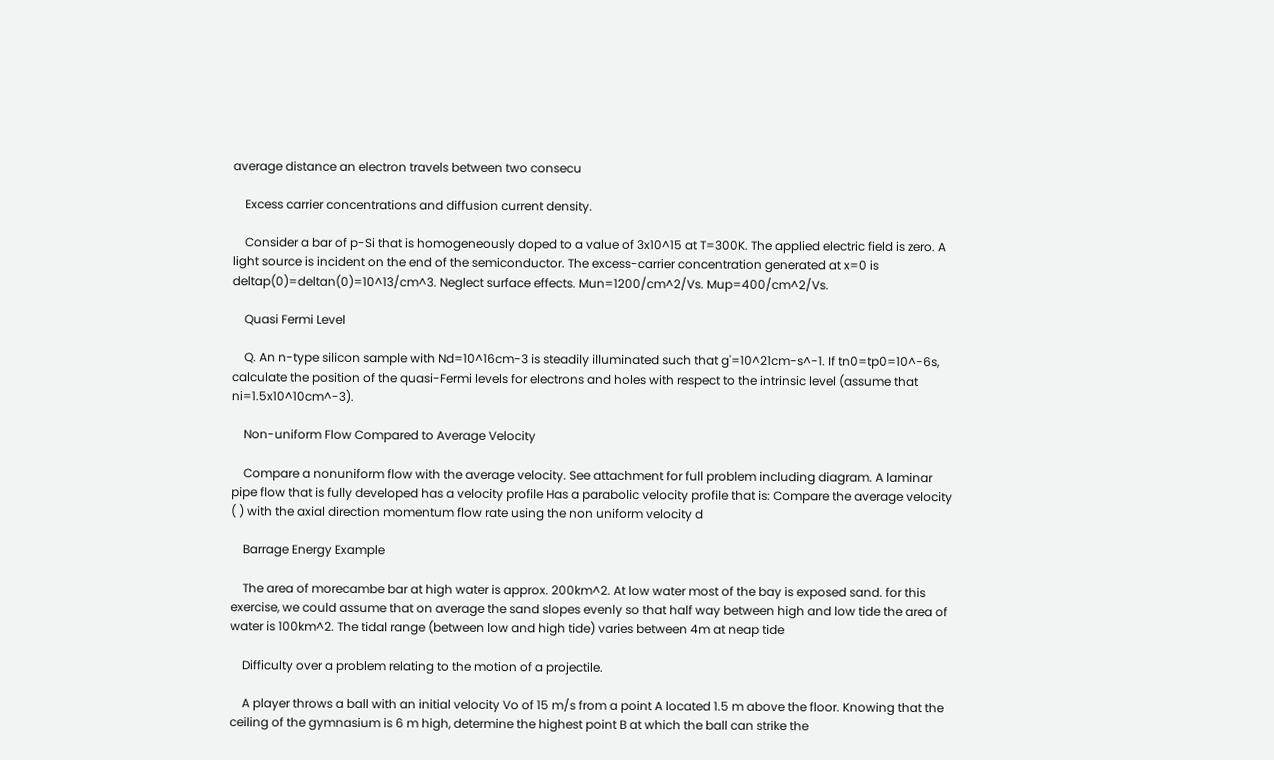average distance an electron travels between two consecu

    Excess carrier concentrations and diffusion current density.

    Consider a bar of p-Si that is homogeneously doped to a value of 3x10^15 at T=300K. The applied electric field is zero. A light source is incident on the end of the semiconductor. The excess-carrier concentration generated at x=0 is deltap(0)=deltan(0)=10^13/cm^3. Neglect surface effects. Mun=1200/cm^2/Vs. Mup=400/cm^2/Vs.

    Quasi Fermi Level

    Q. An n-type silicon sample with Nd=10^16cm-3 is steadily illuminated such that g'=10^21cm-s^-1. If tn0=tp0=10^-6s, calculate the position of the quasi-Fermi levels for electrons and holes with respect to the intrinsic level (assume that ni=1.5x10^10cm^-3).

    Non-uniform Flow Compared to Average Velocity

    Compare a nonuniform flow with the average velocity. See attachment for full problem including diagram. A laminar pipe flow that is fully developed has a velocity profile Has a parabolic velocity profile that is: Compare the average velocity ( ) with the axial direction momentum flow rate using the non uniform velocity d

    Barrage Energy Example

    The area of morecambe bar at high water is approx. 200km^2. At low water most of the bay is exposed sand. for this exercise, we could assume that on average the sand slopes evenly so that half way between high and low tide the area of water is 100km^2. The tidal range (between low and high tide) varies between 4m at neap tide

    Difficulty over a problem relating to the motion of a projectile.

    A player throws a ball with an initial velocity Vo of 15 m/s from a point A located 1.5 m above the floor. Knowing that the ceiling of the gymnasium is 6 m high, determine the highest point B at which the ball can strike the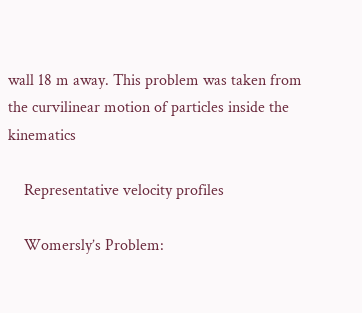wall 18 m away. This problem was taken from the curvilinear motion of particles inside the kinematics

    Representative velocity profiles

    Womersly’s Problem: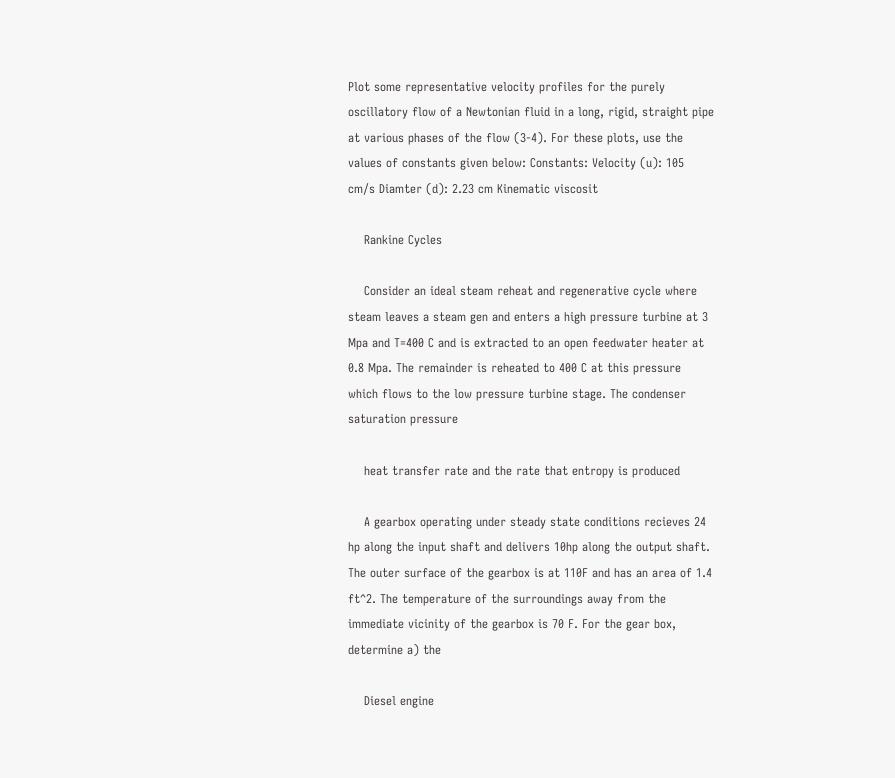Plot some representative velocity profiles for the purely oscillatory flow of a Newtonian fluid in a long, rigid, straight pipe at various phases of the flow (3-4). For these plots, use the values of constants given below: Constants: Velocity (u): 105 cm/s Diamter (d): 2.23 cm Kinematic viscosit

    Rankine Cycles

    Consider an ideal steam reheat and regenerative cycle where steam leaves a steam gen and enters a high pressure turbine at 3 Mpa and T=400 C and is extracted to an open feedwater heater at 0.8 Mpa. The remainder is reheated to 400 C at this pressure which flows to the low pressure turbine stage. The condenser saturation pressure

    heat transfer rate and the rate that entropy is produced

    A gearbox operating under steady state conditions recieves 24 hp along the input shaft and delivers 10hp along the output shaft. The outer surface of the gearbox is at 110F and has an area of 1.4 ft^2. The temperature of the surroundings away from the immediate vicinity of the gearbox is 70 F. For the gear box, determine a) the

    Diesel engine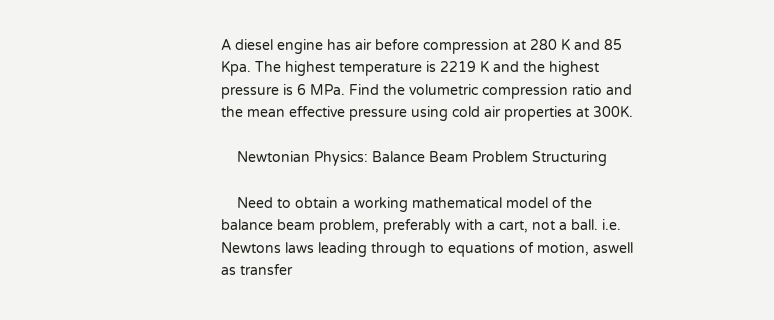A diesel engine has air before compression at 280 K and 85 Kpa. The highest temperature is 2219 K and the highest pressure is 6 MPa. Find the volumetric compression ratio and the mean effective pressure using cold air properties at 300K.

    Newtonian Physics: Balance Beam Problem Structuring

    Need to obtain a working mathematical model of the balance beam problem, preferably with a cart, not a ball. i.e. Newtons laws leading through to equations of motion, aswell as transfer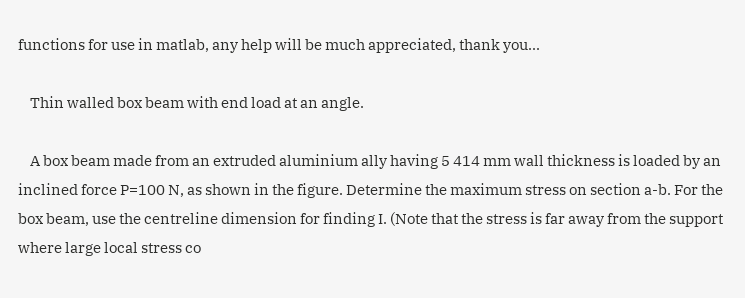functions for use in matlab, any help will be much appreciated, thank you...

    Thin walled box beam with end load at an angle.

    A box beam made from an extruded aluminium ally having 5 414 mm wall thickness is loaded by an inclined force P=100 N, as shown in the figure. Determine the maximum stress on section a-b. For the box beam, use the centreline dimension for finding I. (Note that the stress is far away from the support where large local stress co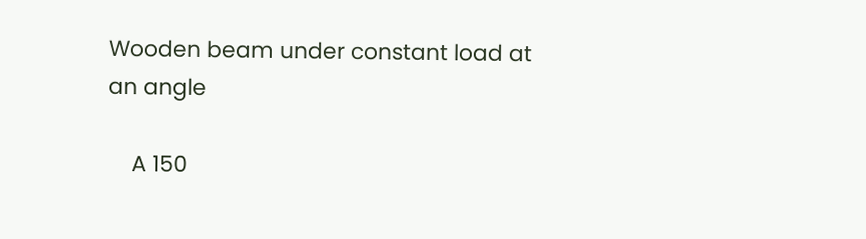Wooden beam under constant load at an angle

    A 150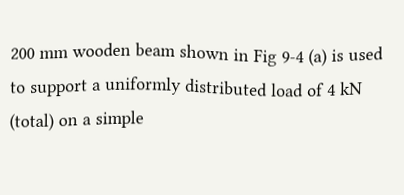200 mm wooden beam shown in Fig 9-4 (a) is used to support a uniformly distributed load of 4 kN (total) on a simple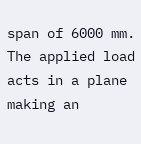span of 6000 mm. The applied load acts in a plane making an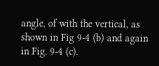angle, of with the vertical, as shown in Fig 9-4 (b) and again in Fig. 9-4 (c).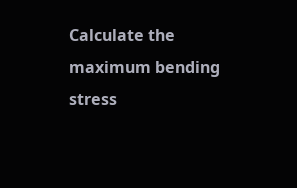Calculate the maximum bending stress